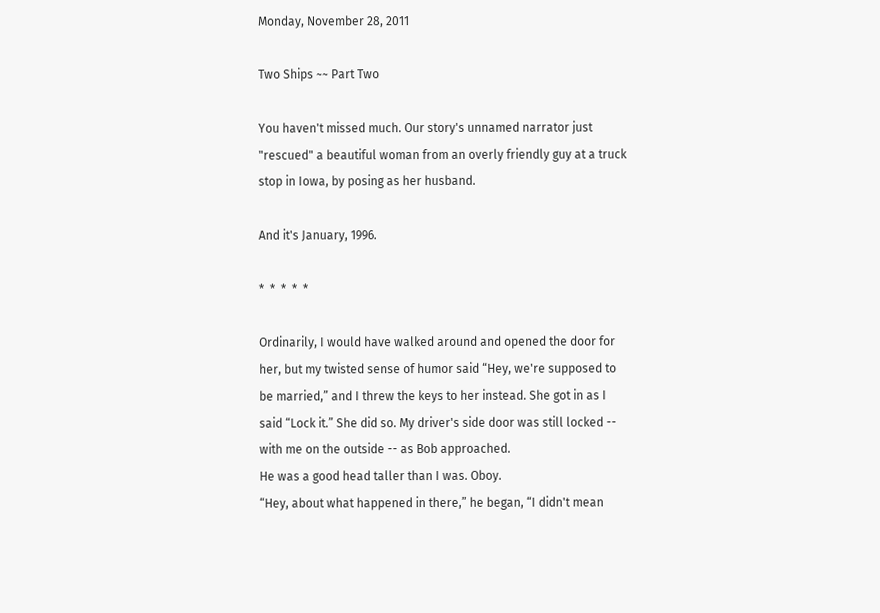Monday, November 28, 2011

Two Ships ~~ Part Two

You haven't missed much. Our story's unnamed narrator just "rescued" a beautiful woman from an overly friendly guy at a truck stop in Iowa, by posing as her husband.

And it's January, 1996.

*  *  *  *  *

Ordinarily, I would have walked around and opened the door for her, but my twisted sense of humor said “Hey, we're supposed to be married,” and I threw the keys to her instead. She got in as I said “Lock it.” She did so. My driver's side door was still locked -- with me on the outside -- as Bob approached.
He was a good head taller than I was. Oboy.
“Hey, about what happened in there,” he began, “I didn't mean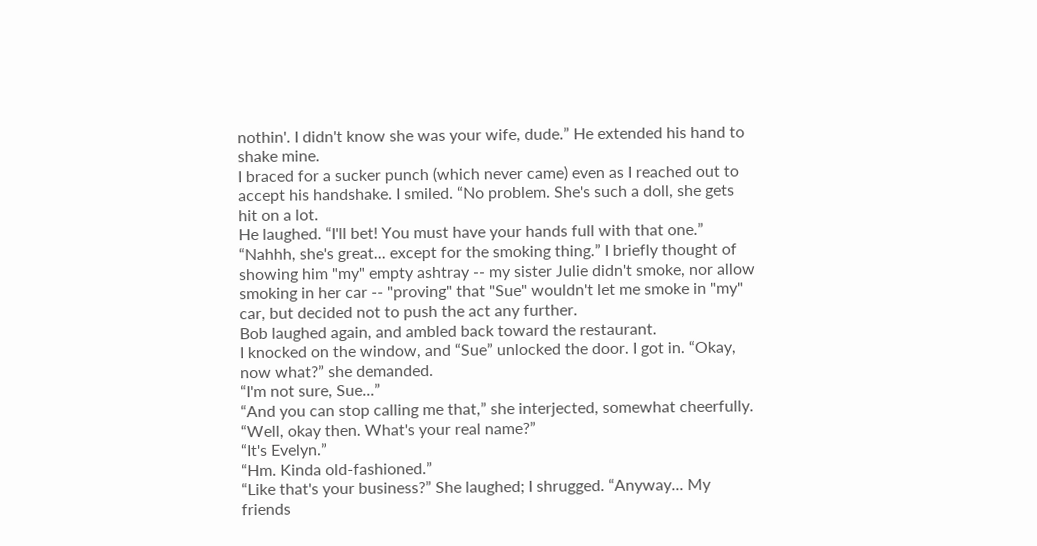nothin'. I didn't know she was your wife, dude.” He extended his hand to shake mine.
I braced for a sucker punch (which never came) even as I reached out to accept his handshake. I smiled. “No problem. She's such a doll, she gets hit on a lot.
He laughed. “I'll bet! You must have your hands full with that one.”
“Nahhh, she's great... except for the smoking thing.” I briefly thought of showing him "my" empty ashtray -- my sister Julie didn't smoke, nor allow smoking in her car -- "proving" that "Sue" wouldn't let me smoke in "my" car, but decided not to push the act any further.
Bob laughed again, and ambled back toward the restaurant.
I knocked on the window, and “Sue” unlocked the door. I got in. “Okay, now what?” she demanded.
“I'm not sure, Sue...”
“And you can stop calling me that,” she interjected, somewhat cheerfully.
“Well, okay then. What's your real name?”
“It's Evelyn.”
“Hm. Kinda old-fashioned.”
“Like that's your business?” She laughed; I shrugged. “Anyway... My friends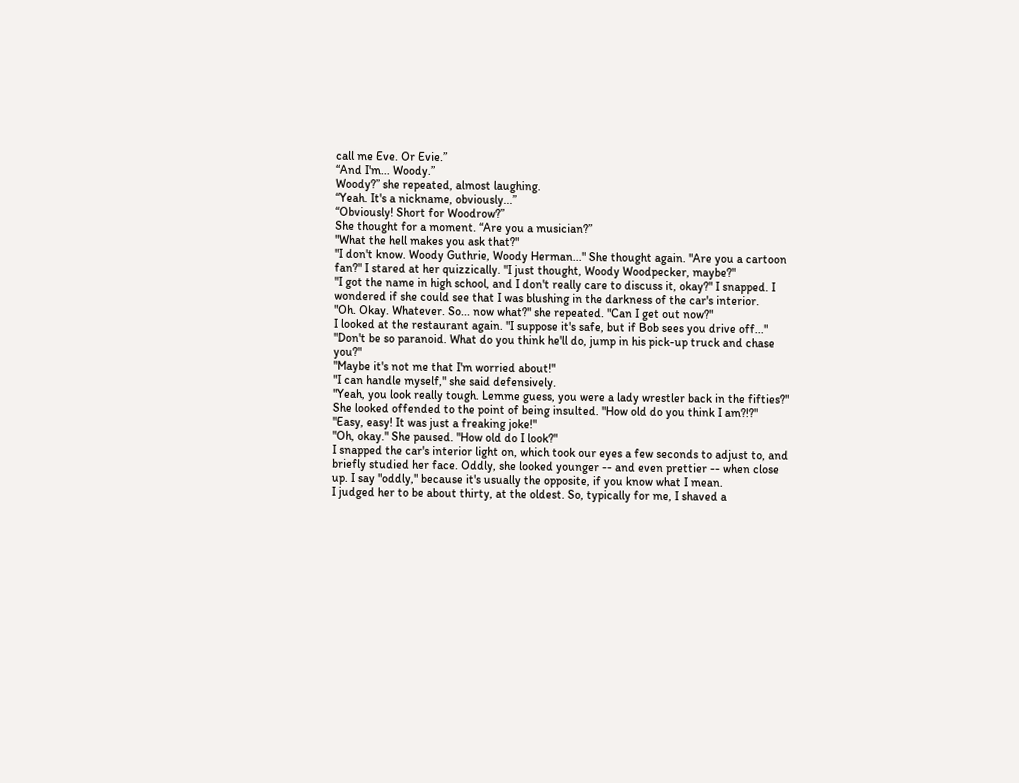call me Eve. Or Evie.”
“And I'm... Woody.”
Woody?” she repeated, almost laughing.
“Yeah. It's a nickname, obviously...”
“Obviously! Short for Woodrow?”
She thought for a moment. “Are you a musician?”
"What the hell makes you ask that?"
"I don't know. Woody Guthrie, Woody Herman..." She thought again. "Are you a cartoon fan?" I stared at her quizzically. "I just thought, Woody Woodpecker, maybe?"
"I got the name in high school, and I don't really care to discuss it, okay?" I snapped. I wondered if she could see that I was blushing in the darkness of the car's interior.
"Oh. Okay. Whatever. So... now what?" she repeated. "Can I get out now?"
I looked at the restaurant again. "I suppose it's safe, but if Bob sees you drive off..."
"Don't be so paranoid. What do you think he'll do, jump in his pick-up truck and chase you?"
"Maybe it's not me that I'm worried about!"
"I can handle myself," she said defensively.
"Yeah, you look really tough. Lemme guess, you were a lady wrestler back in the fifties?"
She looked offended to the point of being insulted. "How old do you think I am?!?"
"Easy, easy! It was just a freaking joke!"
"Oh, okay." She paused. "How old do I look?"
I snapped the car's interior light on, which took our eyes a few seconds to adjust to, and briefly studied her face. Oddly, she looked younger -- and even prettier -- when close up. I say "oddly," because it's usually the opposite, if you know what I mean.
I judged her to be about thirty, at the oldest. So, typically for me, I shaved a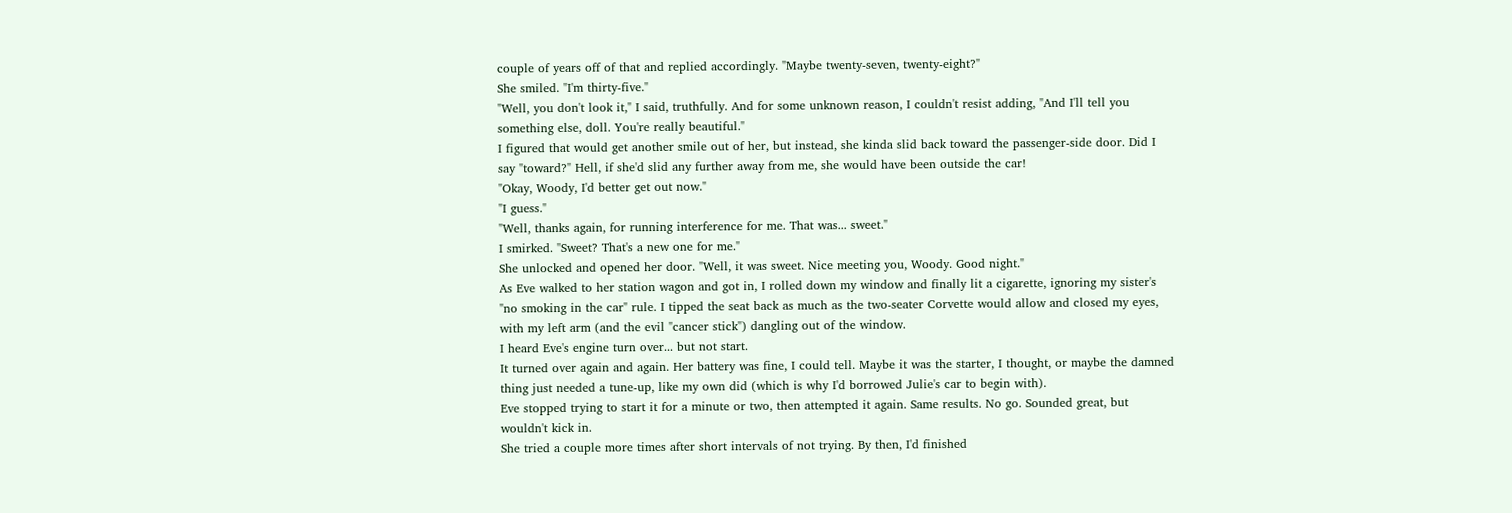couple of years off of that and replied accordingly. "Maybe twenty-seven, twenty-eight?"
She smiled. "I'm thirty-five."
"Well, you don't look it," I said, truthfully. And for some unknown reason, I couldn't resist adding, "And I'll tell you something else, doll. You're really beautiful."
I figured that would get another smile out of her, but instead, she kinda slid back toward the passenger-side door. Did I say "toward?" Hell, if she'd slid any further away from me, she would have been outside the car!
"Okay, Woody, I'd better get out now."
"I guess."
"Well, thanks again, for running interference for me. That was... sweet."
I smirked. "Sweet? That's a new one for me."
She unlocked and opened her door. "Well, it was sweet. Nice meeting you, Woody. Good night."
As Eve walked to her station wagon and got in, I rolled down my window and finally lit a cigarette, ignoring my sister's "no smoking in the car" rule. I tipped the seat back as much as the two-seater Corvette would allow and closed my eyes, with my left arm (and the evil "cancer stick") dangling out of the window.
I heard Eve's engine turn over... but not start.
It turned over again and again. Her battery was fine, I could tell. Maybe it was the starter, I thought, or maybe the damned thing just needed a tune-up, like my own did (which is why I'd borrowed Julie's car to begin with).
Eve stopped trying to start it for a minute or two, then attempted it again. Same results. No go. Sounded great, but wouldn't kick in.
She tried a couple more times after short intervals of not trying. By then, I'd finished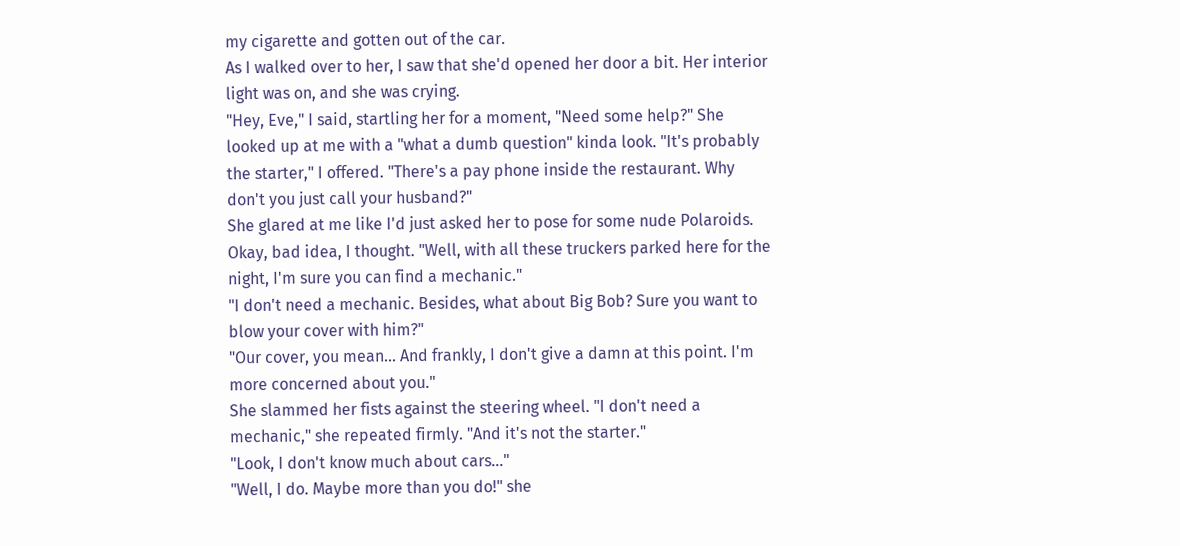my cigarette and gotten out of the car.
As I walked over to her, I saw that she'd opened her door a bit. Her interior light was on, and she was crying.
"Hey, Eve," I said, startling her for a moment, "Need some help?" She looked up at me with a "what a dumb question" kinda look. "It's probably the starter," I offered. "There's a pay phone inside the restaurant. Why don't you just call your husband?"
She glared at me like I'd just asked her to pose for some nude Polaroids. Okay, bad idea, I thought. "Well, with all these truckers parked here for the night, I'm sure you can find a mechanic."
"I don't need a mechanic. Besides, what about Big Bob? Sure you want to blow your cover with him?"
"Our cover, you mean... And frankly, I don't give a damn at this point. I'm more concerned about you."
She slammed her fists against the steering wheel. "I don't need a mechanic," she repeated firmly. "And it's not the starter."
"Look, I don't know much about cars..."
"Well, I do. Maybe more than you do!" she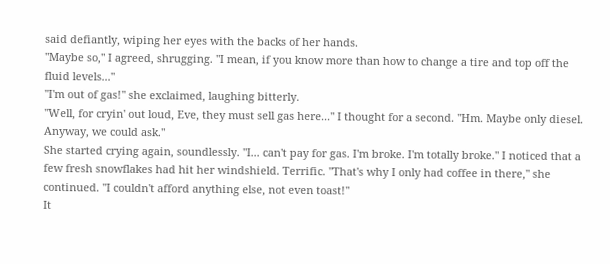said defiantly, wiping her eyes with the backs of her hands.
"Maybe so," I agreed, shrugging. "I mean, if you know more than how to change a tire and top off the fluid levels..."
"I'm out of gas!" she exclaimed, laughing bitterly.
"Well, for cryin' out loud, Eve, they must sell gas here..." I thought for a second. "Hm. Maybe only diesel. Anyway, we could ask."
She started crying again, soundlessly. "I... can't pay for gas. I'm broke. I'm totally broke." I noticed that a few fresh snowflakes had hit her windshield. Terrific. "That's why I only had coffee in there," she continued. "I couldn't afford anything else, not even toast!"
It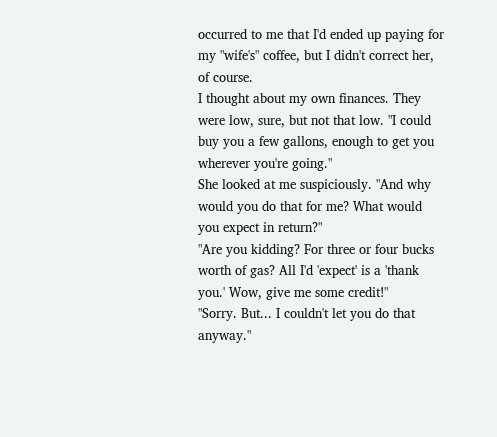occurred to me that I'd ended up paying for my "wife's" coffee, but I didn't correct her, of course.
I thought about my own finances. They were low, sure, but not that low. "I could buy you a few gallons, enough to get you wherever you're going."
She looked at me suspiciously. "And why would you do that for me? What would you expect in return?"
"Are you kidding? For three or four bucks worth of gas? All I'd 'expect' is a 'thank you.' Wow, give me some credit!"
"Sorry. But... I couldn't let you do that anyway."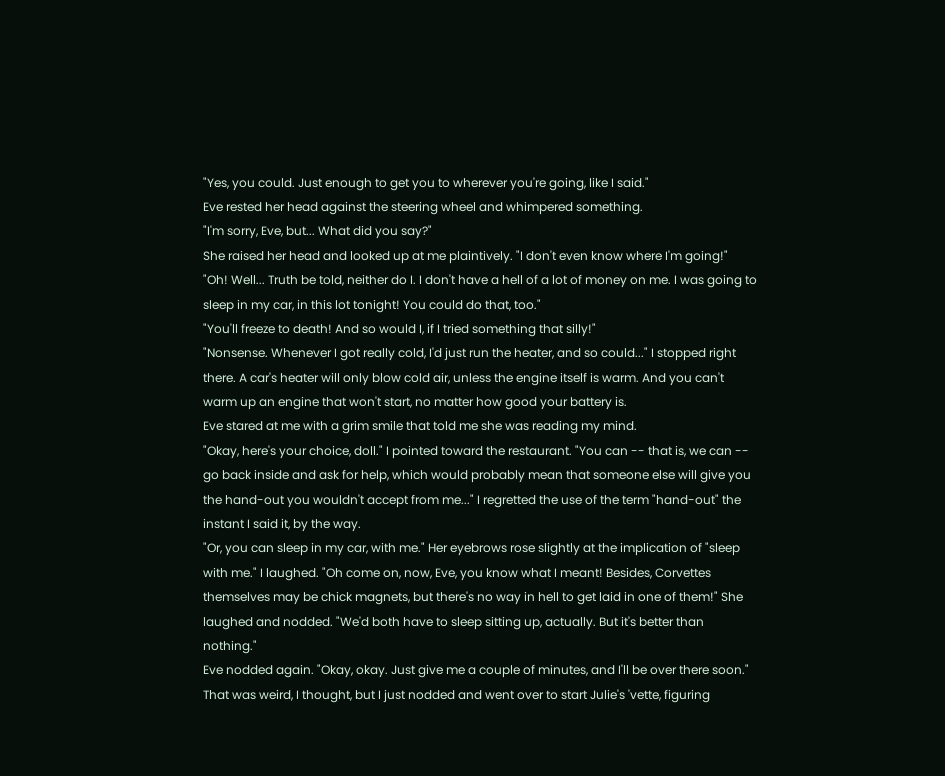"Yes, you could. Just enough to get you to wherever you're going, like I said."
Eve rested her head against the steering wheel and whimpered something.
"I'm sorry, Eve, but... What did you say?"
She raised her head and looked up at me plaintively. "I don't even know where I'm going!"
"Oh! Well... Truth be told, neither do I. I don't have a hell of a lot of money on me. I was going to sleep in my car, in this lot tonight! You could do that, too."
"You'll freeze to death! And so would I, if I tried something that silly!"
"Nonsense. Whenever I got really cold, I'd just run the heater, and so could..." I stopped right there. A car's heater will only blow cold air, unless the engine itself is warm. And you can't warm up an engine that won't start, no matter how good your battery is.
Eve stared at me with a grim smile that told me she was reading my mind.
"Okay, here's your choice, doll." I pointed toward the restaurant. "You can -- that is, we can -- go back inside and ask for help, which would probably mean that someone else will give you the hand-out you wouldn't accept from me..." I regretted the use of the term "hand-out" the instant I said it, by the way.
"Or, you can sleep in my car, with me." Her eyebrows rose slightly at the implication of "sleep with me." I laughed. "Oh come on, now, Eve, you know what I meant! Besides, Corvettes themselves may be chick magnets, but there's no way in hell to get laid in one of them!" She laughed and nodded. "We'd both have to sleep sitting up, actually. But it's better than nothing."
Eve nodded again. "Okay, okay. Just give me a couple of minutes, and I'll be over there soon."
That was weird, I thought, but I just nodded and went over to start Julie's 'vette, figuring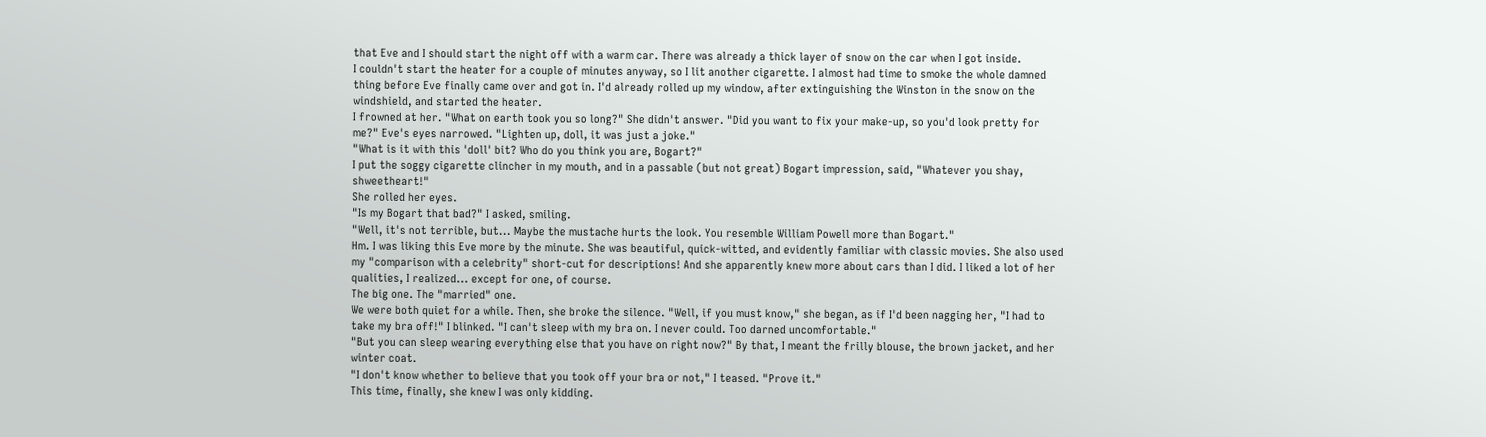that Eve and I should start the night off with a warm car. There was already a thick layer of snow on the car when I got inside.
I couldn't start the heater for a couple of minutes anyway, so I lit another cigarette. I almost had time to smoke the whole damned thing before Eve finally came over and got in. I'd already rolled up my window, after extinguishing the Winston in the snow on the windshield, and started the heater.
I frowned at her. "What on earth took you so long?" She didn't answer. "Did you want to fix your make-up, so you'd look pretty for me?" Eve's eyes narrowed. "Lighten up, doll, it was just a joke."
"What is it with this 'doll' bit? Who do you think you are, Bogart?"
I put the soggy cigarette clincher in my mouth, and in a passable (but not great) Bogart impression, said, "Whatever you shay, shweetheart!"
She rolled her eyes.
"Is my Bogart that bad?" I asked, smiling.
"Well, it's not terrible, but... Maybe the mustache hurts the look. You resemble William Powell more than Bogart."
Hm. I was liking this Eve more by the minute. She was beautiful, quick-witted, and evidently familiar with classic movies. She also used my "comparison with a celebrity" short-cut for descriptions! And she apparently knew more about cars than I did. I liked a lot of her qualities, I realized... except for one, of course.
The big one. The "married" one.
We were both quiet for a while. Then, she broke the silence. "Well, if you must know," she began, as if I'd been nagging her, "I had to take my bra off!" I blinked. "I can't sleep with my bra on. I never could. Too darned uncomfortable."
"But you can sleep wearing everything else that you have on right now?" By that, I meant the frilly blouse, the brown jacket, and her winter coat.
"I don't know whether to believe that you took off your bra or not," I teased. "Prove it."
This time, finally, she knew I was only kidding.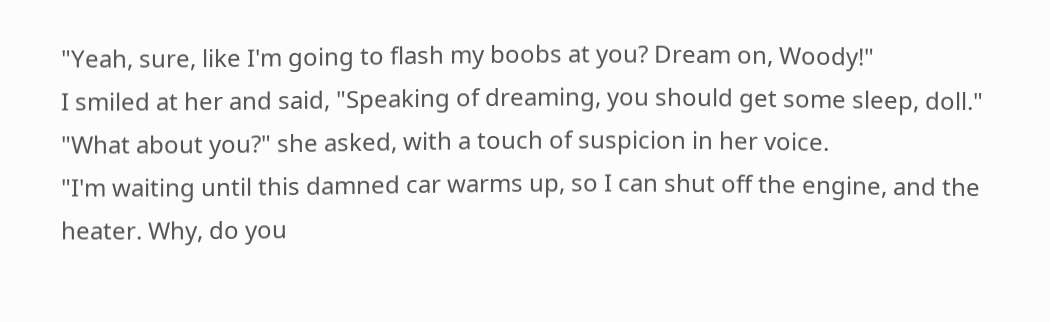"Yeah, sure, like I'm going to flash my boobs at you? Dream on, Woody!"
I smiled at her and said, "Speaking of dreaming, you should get some sleep, doll."
"What about you?" she asked, with a touch of suspicion in her voice.
"I'm waiting until this damned car warms up, so I can shut off the engine, and the heater. Why, do you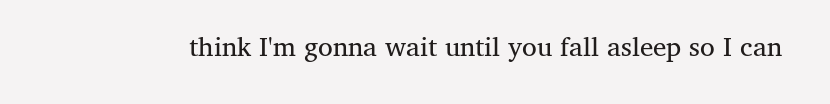think I'm gonna wait until you fall asleep so I can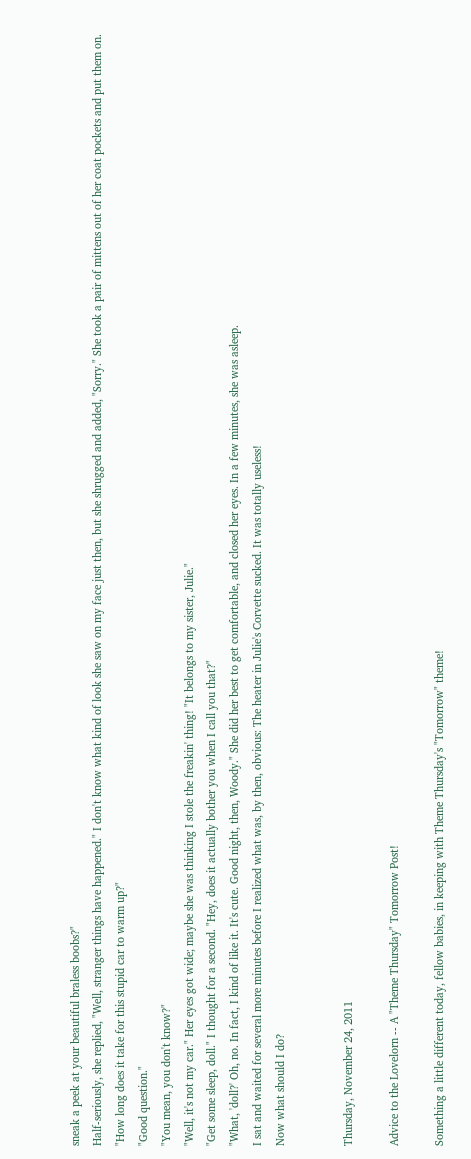sneak a peek at your beautiful braless boobs?"
Half-seriously, she replied, "Well, stranger things have happened." I don't know what kind of look she saw on my face just then, but she shrugged and added, "Sorry." She took a pair of mittens out of her coat pockets and put them on. "How long does it take for this stupid car to warm up?"
"Good question."
"You mean, you don't know?"
"Well, it's not my car." Her eyes got wide; maybe she was thinking I stole the freakin' thing! "It belongs to my sister, Julie."
"Get some sleep, doll." I thought for a second. "Hey, does it actually bother you when I call you that?"
"What, 'doll?' Oh, no. In fact, I kind of like it. It's cute. Good night, then, Woody." She did her best to get comfortable, and closed her eyes. In a few minutes, she was asleep.
I sat and waited for several more minutes before I realized what was, by then, obvious: The heater in Julie's Corvette sucked. It was totally useless!
Now what should I do?


Thursday, November 24, 2011

Advice to the Lovelorn -- A "Theme Thursday" Tomorrow Post!

Something a little different today, fellow babies, in keeping with Theme Thursday's "Tomorrow" theme!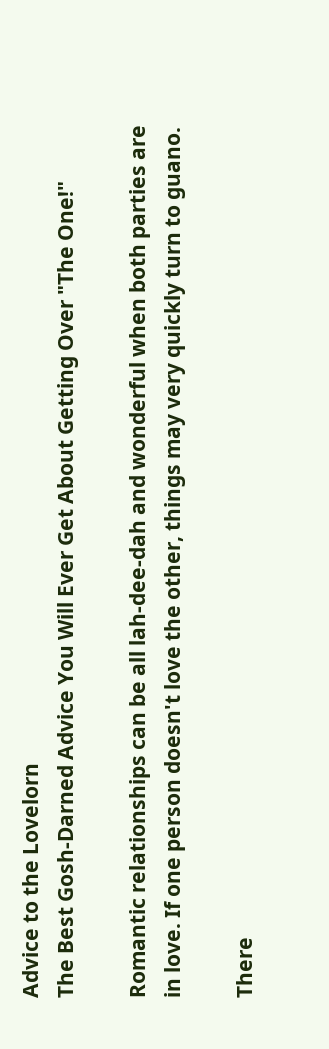Advice to the Lovelorn
The Best Gosh-Darned Advice You Will Ever Get About Getting Over "The One!"

Romantic relationships can be all lah-dee-dah and wonderful when both parties are in love. If one person doesn't love the other, things may very quickly turn to guano.

There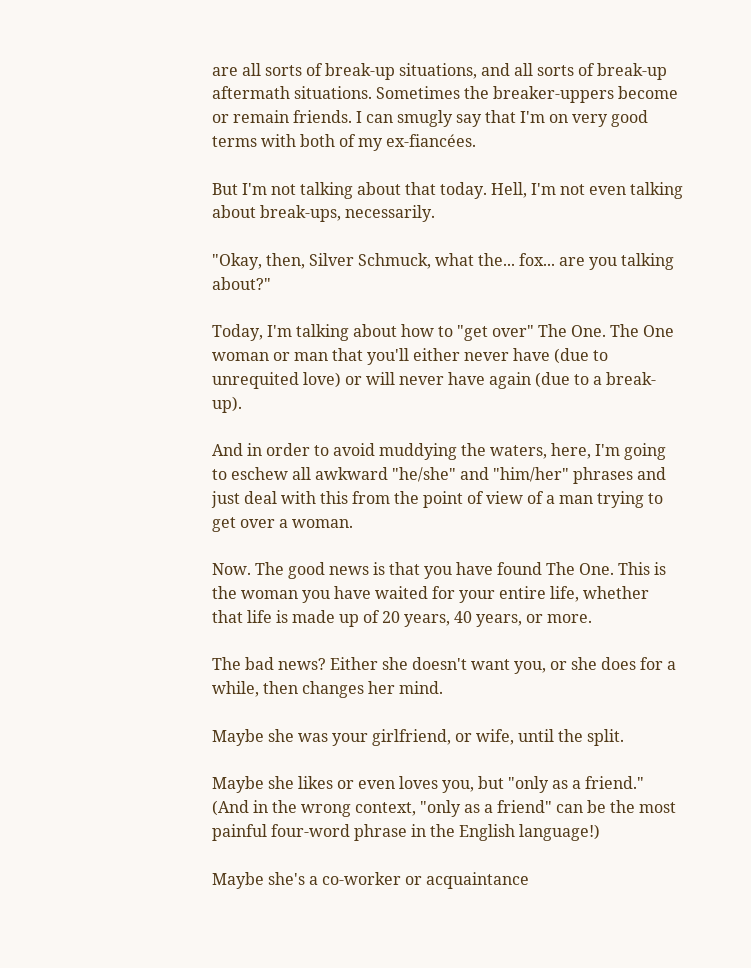are all sorts of break-up situations, and all sorts of break-up aftermath situations. Sometimes the breaker-uppers become or remain friends. I can smugly say that I'm on very good terms with both of my ex-fiancées.

But I'm not talking about that today. Hell, I'm not even talking about break-ups, necessarily.

"Okay, then, Silver Schmuck, what the... fox... are you talking about?"

Today, I'm talking about how to "get over" The One. The One woman or man that you'll either never have (due to unrequited love) or will never have again (due to a break-up).

And in order to avoid muddying the waters, here, I'm going to eschew all awkward "he/she" and "him/her" phrases and just deal with this from the point of view of a man trying to get over a woman.

Now. The good news is that you have found The One. This is the woman you have waited for your entire life, whether that life is made up of 20 years, 40 years, or more.

The bad news? Either she doesn't want you, or she does for a while, then changes her mind.

Maybe she was your girlfriend, or wife, until the split.

Maybe she likes or even loves you, but "only as a friend." (And in the wrong context, "only as a friend" can be the most painful four-word phrase in the English language!)

Maybe she's a co-worker or acquaintance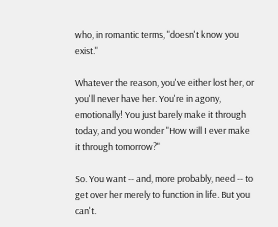who, in romantic terms, "doesn't know you exist."

Whatever the reason, you've either lost her, or you'll never have her. You're in agony, emotionally! You just barely make it through today, and you wonder "How will I ever make it through tomorrow?"

So. You want -- and, more probably, need -- to get over her merely to function in life. But you can't.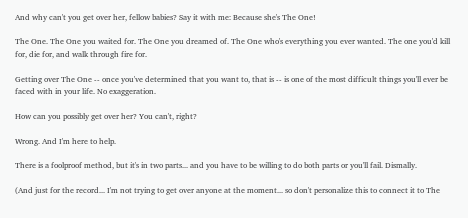And why can't you get over her, fellow babies? Say it with me: Because she's The One!

The One. The One you waited for. The One you dreamed of. The One who's everything you ever wanted. The one you'd kill for, die for, and walk through fire for.

Getting over The One -- once you've determined that you want to, that is -- is one of the most difficult things you'll ever be faced with in your life. No exaggeration.

How can you possibly get over her? You can't, right?

Wrong. And I'm here to help.

There is a foolproof method, but it's in two parts... and you have to be willing to do both parts or you'll fail. Dismally.

(And just for the record... I'm not trying to get over anyone at the moment... so don't personalize this to connect it to The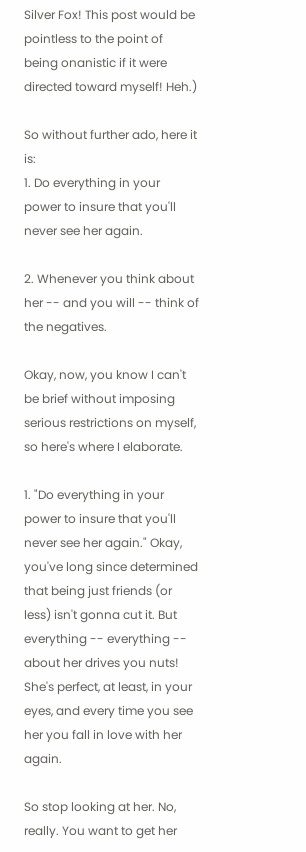Silver Fox! This post would be pointless to the point of being onanistic if it were directed toward myself! Heh.)

So without further ado, here it is:
1. Do everything in your power to insure that you'll never see her again.

2. Whenever you think about her -- and you will -- think of the negatives.

Okay, now, you know I can't be brief without imposing serious restrictions on myself, so here's where I elaborate.

1. "Do everything in your power to insure that you'll never see her again." Okay, you've long since determined that being just friends (or less) isn't gonna cut it. But everything -- everything -- about her drives you nuts! She's perfect, at least, in your eyes, and every time you see her you fall in love with her again.

So stop looking at her. No, really. You want to get her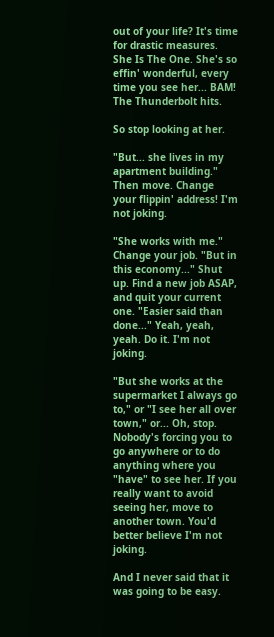out of your life? It's time for drastic measures. She Is The One. She's so effin' wonderful, every time you see her... BAM! The Thunderbolt hits.

So stop looking at her.

"But... she lives in my apartment building." Then move. Change your flippin' address! I'm not joking.

"She works with me." Change your job. "But in this economy..." Shut up. Find a new job ASAP, and quit your current one. "Easier said than done..." Yeah, yeah, yeah. Do it. I'm not joking.

"But she works at the supermarket I always go to," or "I see her all over town," or... Oh, stop. Nobody's forcing you to go anywhere or to do anything where you "have" to see her. If you really want to avoid seeing her, move to another town. You'd better believe I'm not joking.

And I never said that it was going to be easy.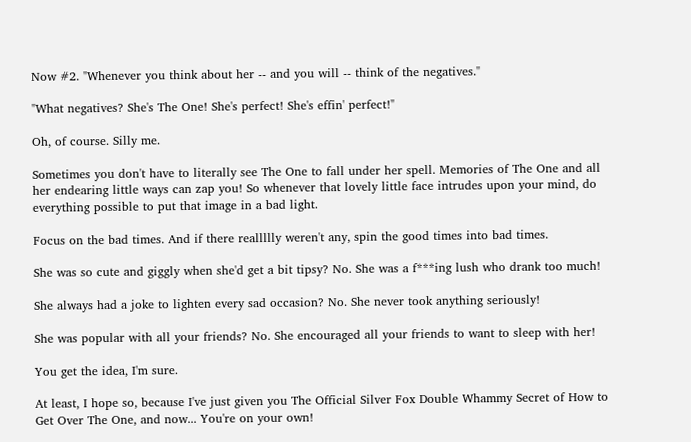Now #2. "Whenever you think about her -- and you will -- think of the negatives."

"What negatives? She's The One! She's perfect! She's effin' perfect!"

Oh, of course. Silly me.

Sometimes you don't have to literally see The One to fall under her spell. Memories of The One and all her endearing little ways can zap you! So whenever that lovely little face intrudes upon your mind, do everything possible to put that image in a bad light.

Focus on the bad times. And if there reallllly weren't any, spin the good times into bad times.

She was so cute and giggly when she'd get a bit tipsy? No. She was a f***ing lush who drank too much!

She always had a joke to lighten every sad occasion? No. She never took anything seriously!

She was popular with all your friends? No. She encouraged all your friends to want to sleep with her!

You get the idea, I'm sure.

At least, I hope so, because I've just given you The Official Silver Fox Double Whammy Secret of How to Get Over The One, and now... You're on your own!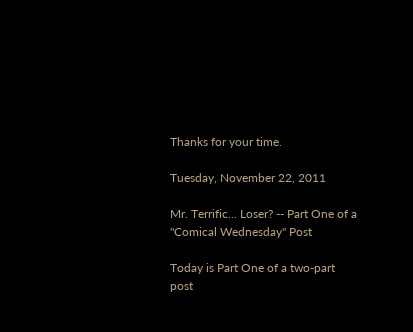Thanks for your time.

Tuesday, November 22, 2011

Mr. Terrific... Loser? -- Part One of a "Comical Wednesday" Post

Today is Part One of a two-part post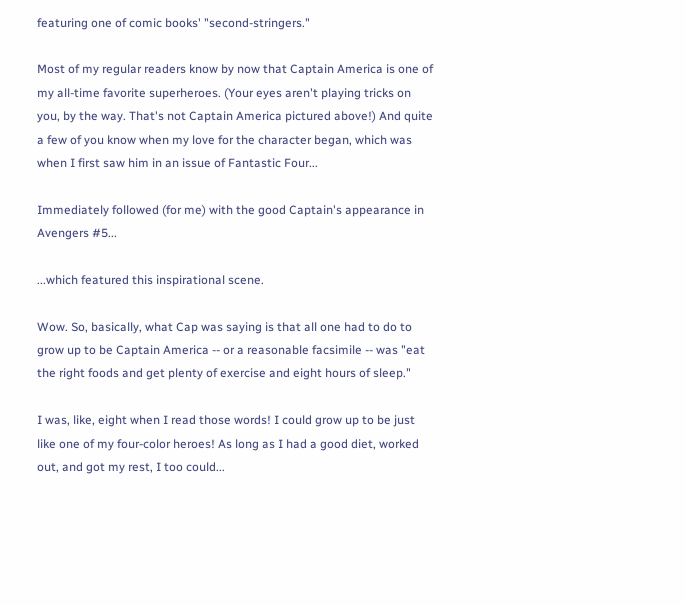featuring one of comic books' "second-stringers."

Most of my regular readers know by now that Captain America is one of my all-time favorite superheroes. (Your eyes aren't playing tricks on you, by the way. That's not Captain America pictured above!) And quite a few of you know when my love for the character began, which was when I first saw him in an issue of Fantastic Four...

Immediately followed (for me) with the good Captain's appearance in Avengers #5...

...which featured this inspirational scene.

Wow. So, basically, what Cap was saying is that all one had to do to grow up to be Captain America -- or a reasonable facsimile -- was "eat the right foods and get plenty of exercise and eight hours of sleep."

I was, like, eight when I read those words! I could grow up to be just like one of my four-color heroes! As long as I had a good diet, worked out, and got my rest, I too could...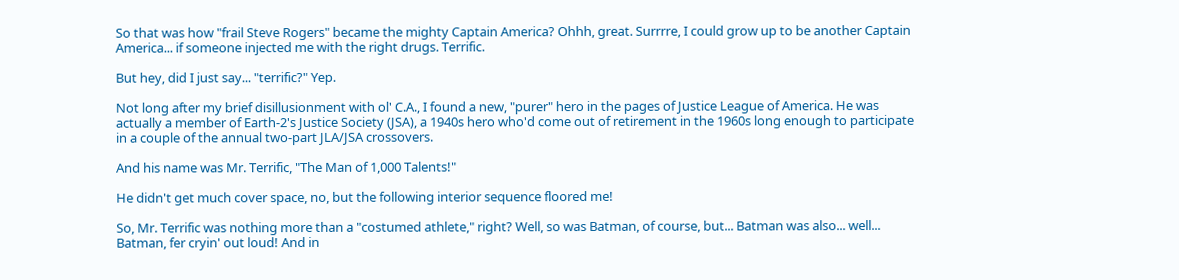So that was how "frail Steve Rogers" became the mighty Captain America? Ohhh, great. Surrrre, I could grow up to be another Captain America... if someone injected me with the right drugs. Terrific.

But hey, did I just say... "terrific?" Yep.

Not long after my brief disillusionment with ol' C.A., I found a new, "purer" hero in the pages of Justice League of America. He was actually a member of Earth-2's Justice Society (JSA), a 1940s hero who'd come out of retirement in the 1960s long enough to participate in a couple of the annual two-part JLA/JSA crossovers.

And his name was Mr. Terrific, "The Man of 1,000 Talents!"

He didn't get much cover space, no, but the following interior sequence floored me!

So, Mr. Terrific was nothing more than a "costumed athlete," right? Well, so was Batman, of course, but... Batman was also... well... Batman, fer cryin' out loud! And in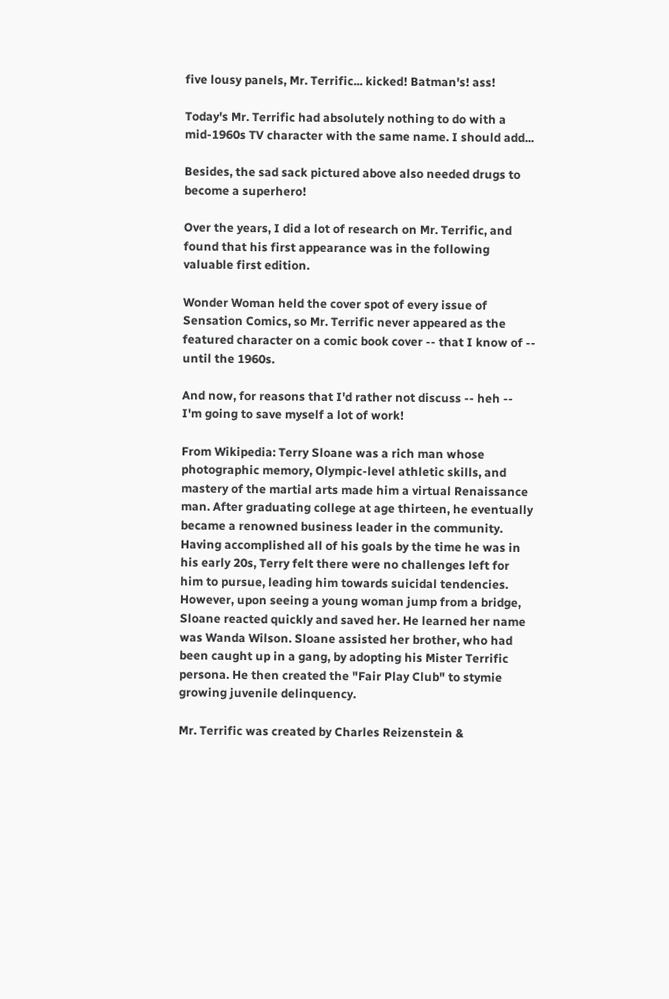five lousy panels, Mr. Terrific... kicked! Batman's! ass!

Today's Mr. Terrific had absolutely nothing to do with a mid-1960s TV character with the same name. I should add...

Besides, the sad sack pictured above also needed drugs to become a superhero!

Over the years, I did a lot of research on Mr. Terrific, and found that his first appearance was in the following valuable first edition.

Wonder Woman held the cover spot of every issue of Sensation Comics, so Mr. Terrific never appeared as the featured character on a comic book cover -- that I know of -- until the 1960s.

And now, for reasons that I'd rather not discuss -- heh -- I'm going to save myself a lot of work!

From Wikipedia: Terry Sloane was a rich man whose photographic memory, Olympic-level athletic skills, and mastery of the martial arts made him a virtual Renaissance man. After graduating college at age thirteen, he eventually became a renowned business leader in the community. Having accomplished all of his goals by the time he was in his early 20s, Terry felt there were no challenges left for him to pursue, leading him towards suicidal tendencies. However, upon seeing a young woman jump from a bridge, Sloane reacted quickly and saved her. He learned her name was Wanda Wilson. Sloane assisted her brother, who had been caught up in a gang, by adopting his Mister Terrific persona. He then created the "Fair Play Club" to stymie growing juvenile delinquency.

Mr. Terrific was created by Charles Reizenstein &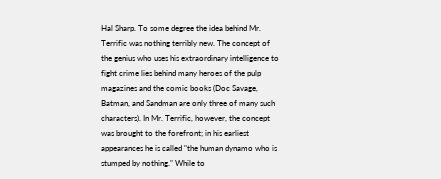Hal Sharp. To some degree the idea behind Mr. Terrific was nothing terribly new. The concept of the genius who uses his extraordinary intelligence to fight crime lies behind many heroes of the pulp magazines and the comic books (Doc Savage, Batman, and Sandman are only three of many such characters). In Mr. Terrific, however, the concept was brought to the forefront; in his earliest appearances he is called "the human dynamo who is stumped by nothing." While to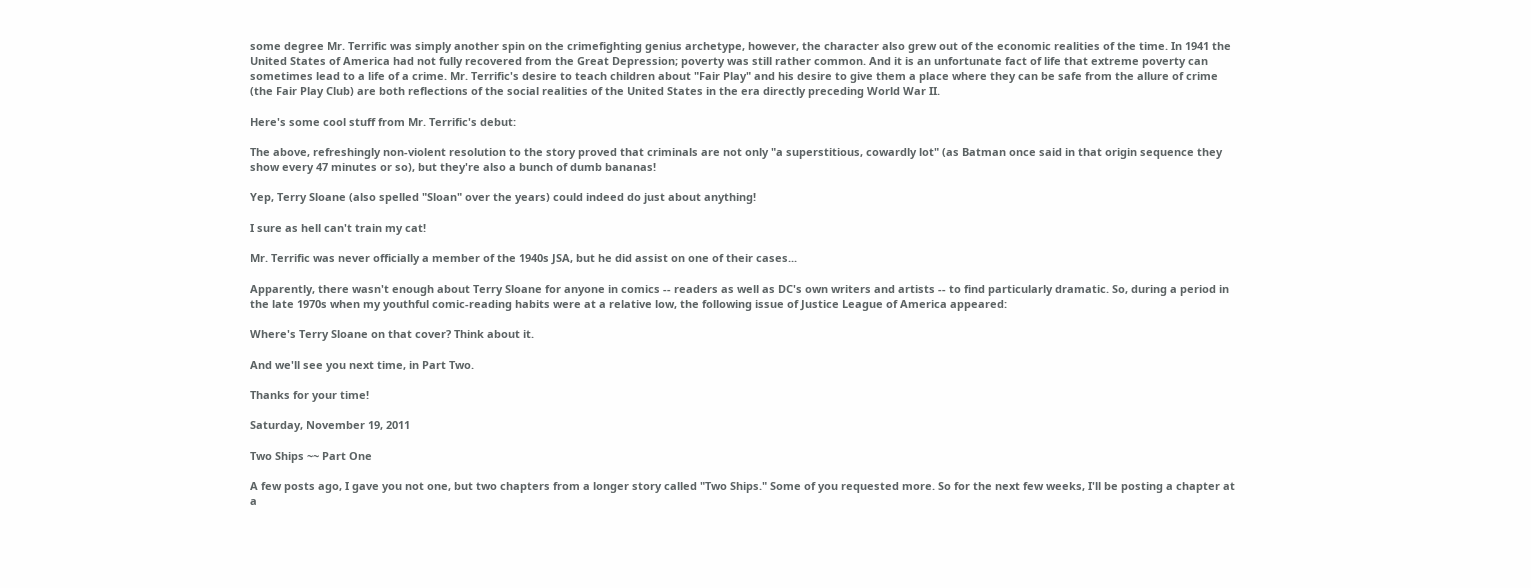some degree Mr. Terrific was simply another spin on the crimefighting genius archetype, however, the character also grew out of the economic realities of the time. In 1941 the United States of America had not fully recovered from the Great Depression; poverty was still rather common. And it is an unfortunate fact of life that extreme poverty can sometimes lead to a life of a crime. Mr. Terrific's desire to teach children about "Fair Play" and his desire to give them a place where they can be safe from the allure of crime (the Fair Play Club) are both reflections of the social realities of the United States in the era directly preceding World War II.

Here's some cool stuff from Mr. Terrific's debut:

The above, refreshingly non-violent resolution to the story proved that criminals are not only "a superstitious, cowardly lot" (as Batman once said in that origin sequence they show every 47 minutes or so), but they're also a bunch of dumb bananas!

Yep, Terry Sloane (also spelled "Sloan" over the years) could indeed do just about anything!

I sure as hell can't train my cat!

Mr. Terrific was never officially a member of the 1940s JSA, but he did assist on one of their cases...

Apparently, there wasn't enough about Terry Sloane for anyone in comics -- readers as well as DC's own writers and artists -- to find particularly dramatic. So, during a period in the late 1970s when my youthful comic-reading habits were at a relative low, the following issue of Justice League of America appeared:

Where's Terry Sloane on that cover? Think about it.

And we'll see you next time, in Part Two.

Thanks for your time!

Saturday, November 19, 2011

Two Ships ~~ Part One

A few posts ago, I gave you not one, but two chapters from a longer story called "Two Ships." Some of you requested more. So for the next few weeks, I'll be posting a chapter at a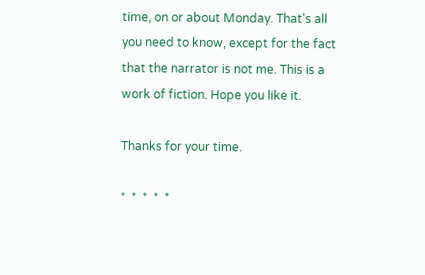time, on or about Monday. That's all you need to know, except for the fact that the narrator is not me. This is a work of fiction. Hope you like it.

Thanks for your time.

*  *  *  *  *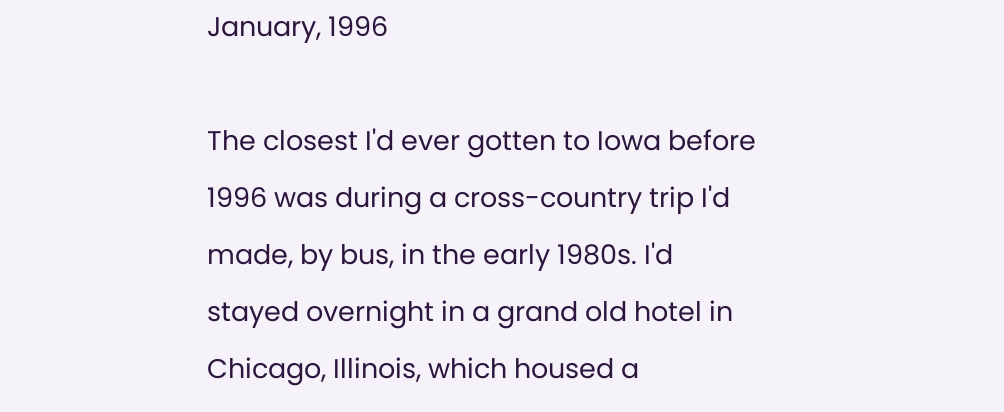January, 1996

The closest I'd ever gotten to Iowa before 1996 was during a cross-country trip I'd made, by bus, in the early 1980s. I'd stayed overnight in a grand old hotel in Chicago, Illinois, which housed a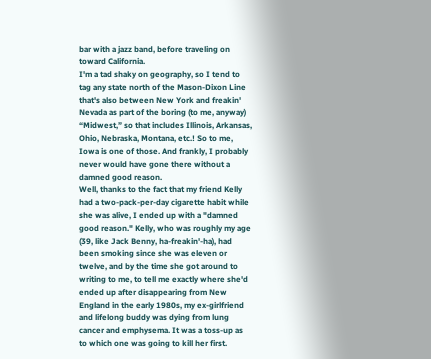bar with a jazz band, before traveling on toward California.
I'm a tad shaky on geography, so I tend to tag any state north of the Mason-Dixon Line that's also between New York and freakin' Nevada as part of the boring (to me, anyway) “Midwest,” so that includes Illinois, Arkansas, Ohio, Nebraska, Montana, etc.! So to me, Iowa is one of those. And frankly, I probably never would have gone there without a damned good reason.
Well, thanks to the fact that my friend Kelly had a two-pack-per-day cigarette habit while she was alive, I ended up with a "damned good reason." Kelly, who was roughly my age (39, like Jack Benny, ha-freakin'-ha), had been smoking since she was eleven or twelve, and by the time she got around to writing to me, to tell me exactly where she'd ended up after disappearing from New England in the early 1980s, my ex-girlfriend and lifelong buddy was dying from lung cancer and emphysema. It was a toss-up as to which one was going to kill her first.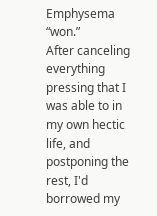Emphysema “won.”
After canceling everything pressing that I was able to in my own hectic life, and postponing the rest, I'd borrowed my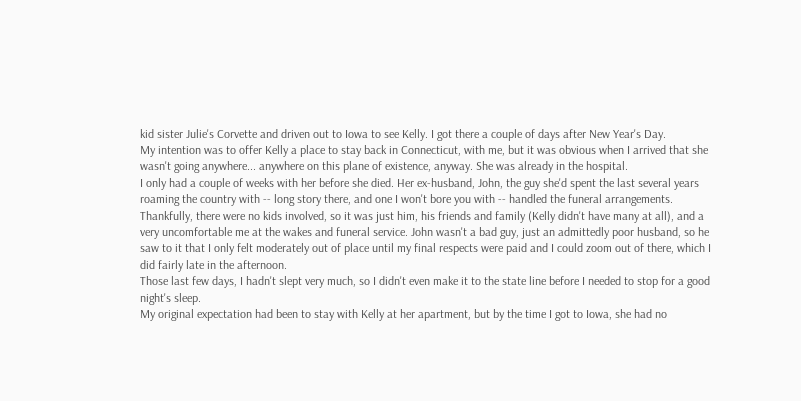kid sister Julie's Corvette and driven out to Iowa to see Kelly. I got there a couple of days after New Year's Day.
My intention was to offer Kelly a place to stay back in Connecticut, with me, but it was obvious when I arrived that she wasn't going anywhere... anywhere on this plane of existence, anyway. She was already in the hospital.
I only had a couple of weeks with her before she died. Her ex-husband, John, the guy she'd spent the last several years roaming the country with -- long story there, and one I won't bore you with -- handled the funeral arrangements. Thankfully, there were no kids involved, so it was just him, his friends and family (Kelly didn't have many at all), and a very uncomfortable me at the wakes and funeral service. John wasn't a bad guy, just an admittedly poor husband, so he saw to it that I only felt moderately out of place until my final respects were paid and I could zoom out of there, which I did fairly late in the afternoon.
Those last few days, I hadn't slept very much, so I didn't even make it to the state line before I needed to stop for a good night's sleep.
My original expectation had been to stay with Kelly at her apartment, but by the time I got to Iowa, she had no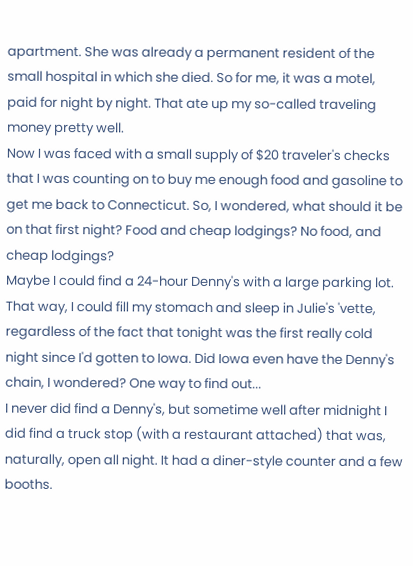apartment. She was already a permanent resident of the small hospital in which she died. So for me, it was a motel, paid for night by night. That ate up my so-called traveling money pretty well.
Now I was faced with a small supply of $20 traveler's checks that I was counting on to buy me enough food and gasoline to get me back to Connecticut. So, I wondered, what should it be on that first night? Food and cheap lodgings? No food, and cheap lodgings?
Maybe I could find a 24-hour Denny's with a large parking lot. That way, I could fill my stomach and sleep in Julie's 'vette, regardless of the fact that tonight was the first really cold night since I'd gotten to Iowa. Did Iowa even have the Denny's chain, I wondered? One way to find out...
I never did find a Denny's, but sometime well after midnight I did find a truck stop (with a restaurant attached) that was, naturally, open all night. It had a diner-style counter and a few booths.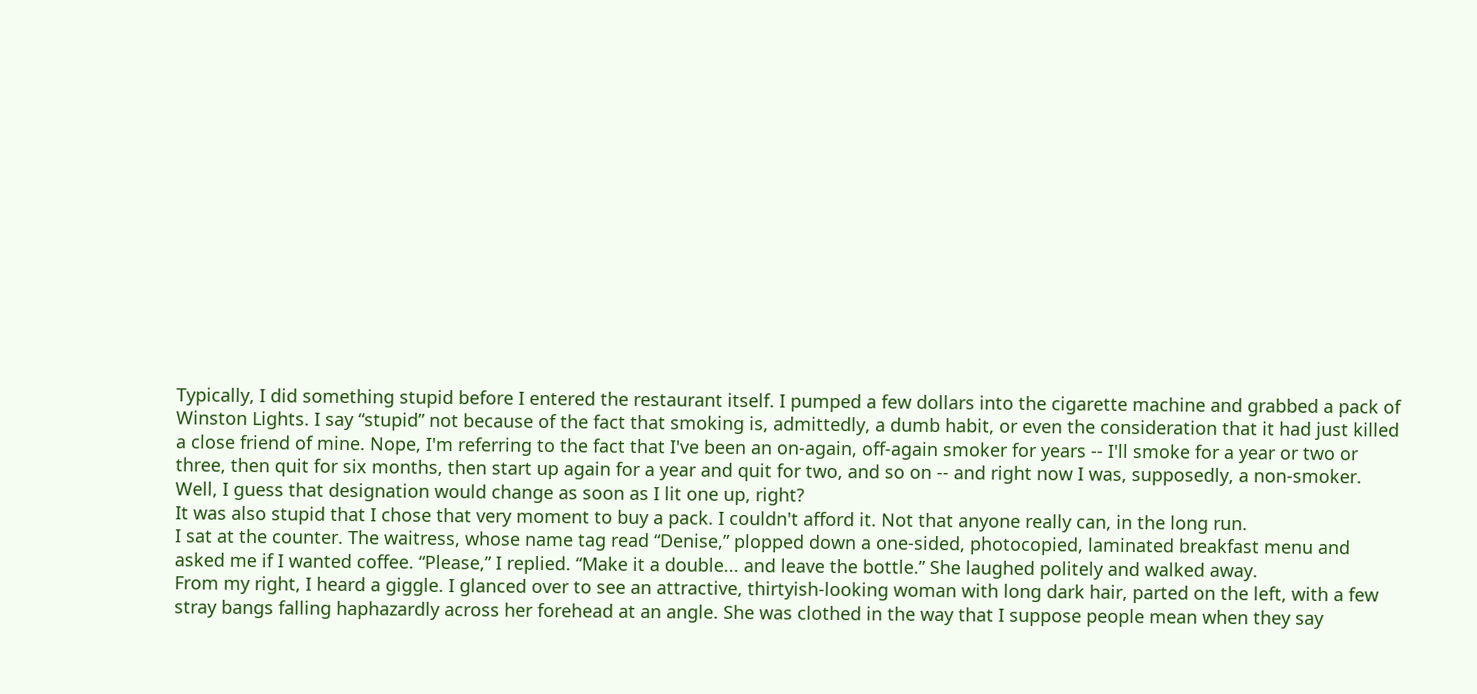Typically, I did something stupid before I entered the restaurant itself. I pumped a few dollars into the cigarette machine and grabbed a pack of Winston Lights. I say “stupid” not because of the fact that smoking is, admittedly, a dumb habit, or even the consideration that it had just killed a close friend of mine. Nope, I'm referring to the fact that I've been an on-again, off-again smoker for years -- I'll smoke for a year or two or three, then quit for six months, then start up again for a year and quit for two, and so on -- and right now I was, supposedly, a non-smoker.
Well, I guess that designation would change as soon as I lit one up, right?
It was also stupid that I chose that very moment to buy a pack. I couldn't afford it. Not that anyone really can, in the long run.
I sat at the counter. The waitress, whose name tag read “Denise,” plopped down a one-sided, photocopied, laminated breakfast menu and asked me if I wanted coffee. “Please,” I replied. “Make it a double... and leave the bottle.” She laughed politely and walked away.
From my right, I heard a giggle. I glanced over to see an attractive, thirtyish-looking woman with long dark hair, parted on the left, with a few stray bangs falling haphazardly across her forehead at an angle. She was clothed in the way that I suppose people mean when they say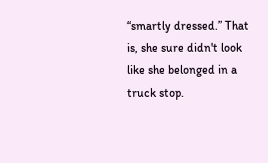“smartly dressed.” That is, she sure didn't look like she belonged in a truck stop.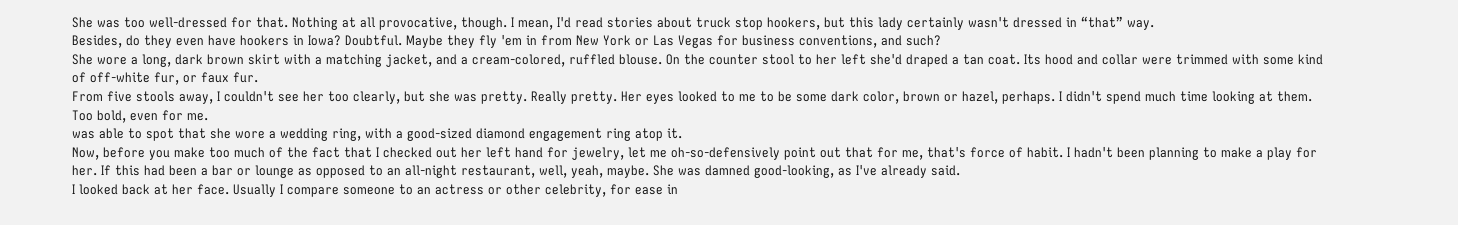She was too well-dressed for that. Nothing at all provocative, though. I mean, I'd read stories about truck stop hookers, but this lady certainly wasn't dressed in “that” way.
Besides, do they even have hookers in Iowa? Doubtful. Maybe they fly 'em in from New York or Las Vegas for business conventions, and such?
She wore a long, dark brown skirt with a matching jacket, and a cream-colored, ruffled blouse. On the counter stool to her left she'd draped a tan coat. Its hood and collar were trimmed with some kind of off-white fur, or faux fur.
From five stools away, I couldn't see her too clearly, but she was pretty. Really pretty. Her eyes looked to me to be some dark color, brown or hazel, perhaps. I didn't spend much time looking at them. Too bold, even for me.
was able to spot that she wore a wedding ring, with a good-sized diamond engagement ring atop it.
Now, before you make too much of the fact that I checked out her left hand for jewelry, let me oh-so-defensively point out that for me, that's force of habit. I hadn't been planning to make a play for her. If this had been a bar or lounge as opposed to an all-night restaurant, well, yeah, maybe. She was damned good-looking, as I've already said.
I looked back at her face. Usually I compare someone to an actress or other celebrity, for ease in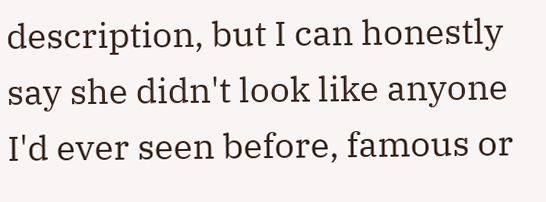description, but I can honestly say she didn't look like anyone I'd ever seen before, famous or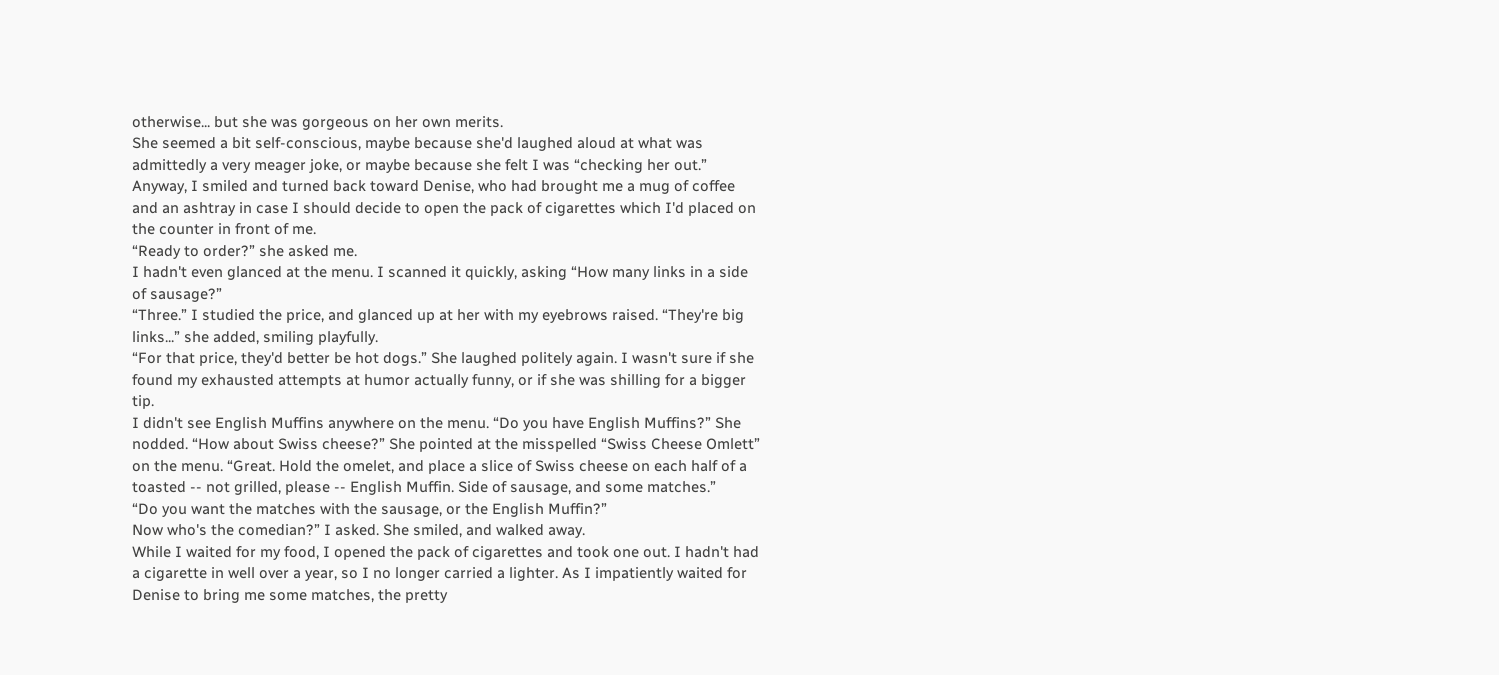otherwise... but she was gorgeous on her own merits.
She seemed a bit self-conscious, maybe because she'd laughed aloud at what was admittedly a very meager joke, or maybe because she felt I was “checking her out.”
Anyway, I smiled and turned back toward Denise, who had brought me a mug of coffee and an ashtray in case I should decide to open the pack of cigarettes which I'd placed on the counter in front of me.
“Ready to order?” she asked me.
I hadn't even glanced at the menu. I scanned it quickly, asking “How many links in a side of sausage?”
“Three.” I studied the price, and glanced up at her with my eyebrows raised. “They're big links...” she added, smiling playfully.
“For that price, they'd better be hot dogs.” She laughed politely again. I wasn't sure if she found my exhausted attempts at humor actually funny, or if she was shilling for a bigger tip.
I didn't see English Muffins anywhere on the menu. “Do you have English Muffins?” She nodded. “How about Swiss cheese?” She pointed at the misspelled “Swiss Cheese Omlett” on the menu. “Great. Hold the omelet, and place a slice of Swiss cheese on each half of a toasted -- not grilled, please -- English Muffin. Side of sausage, and some matches.”
“Do you want the matches with the sausage, or the English Muffin?”
Now who's the comedian?” I asked. She smiled, and walked away.
While I waited for my food, I opened the pack of cigarettes and took one out. I hadn't had a cigarette in well over a year, so I no longer carried a lighter. As I impatiently waited for Denise to bring me some matches, the pretty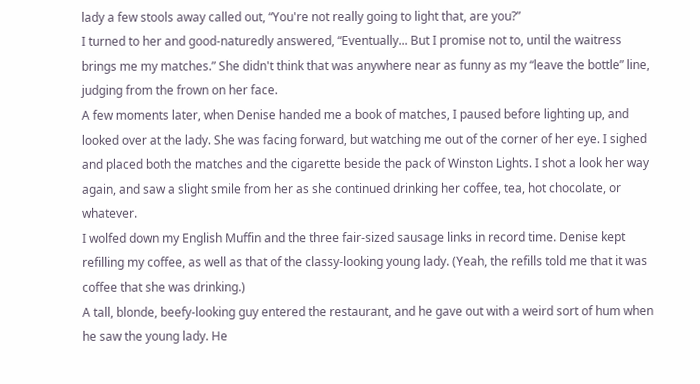lady a few stools away called out, “You're not really going to light that, are you?”
I turned to her and good-naturedly answered, “Eventually... But I promise not to, until the waitress brings me my matches.” She didn't think that was anywhere near as funny as my “leave the bottle” line, judging from the frown on her face.
A few moments later, when Denise handed me a book of matches, I paused before lighting up, and looked over at the lady. She was facing forward, but watching me out of the corner of her eye. I sighed and placed both the matches and the cigarette beside the pack of Winston Lights. I shot a look her way again, and saw a slight smile from her as she continued drinking her coffee, tea, hot chocolate, or whatever.
I wolfed down my English Muffin and the three fair-sized sausage links in record time. Denise kept refilling my coffee, as well as that of the classy-looking young lady. (Yeah, the refills told me that it was coffee that she was drinking.)
A tall, blonde, beefy-looking guy entered the restaurant, and he gave out with a weird sort of hum when he saw the young lady. He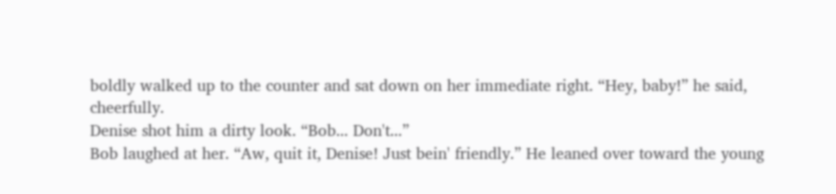boldly walked up to the counter and sat down on her immediate right. “Hey, baby!” he said, cheerfully.
Denise shot him a dirty look. “Bob... Don't...”
Bob laughed at her. “Aw, quit it, Denise! Just bein' friendly.” He leaned over toward the young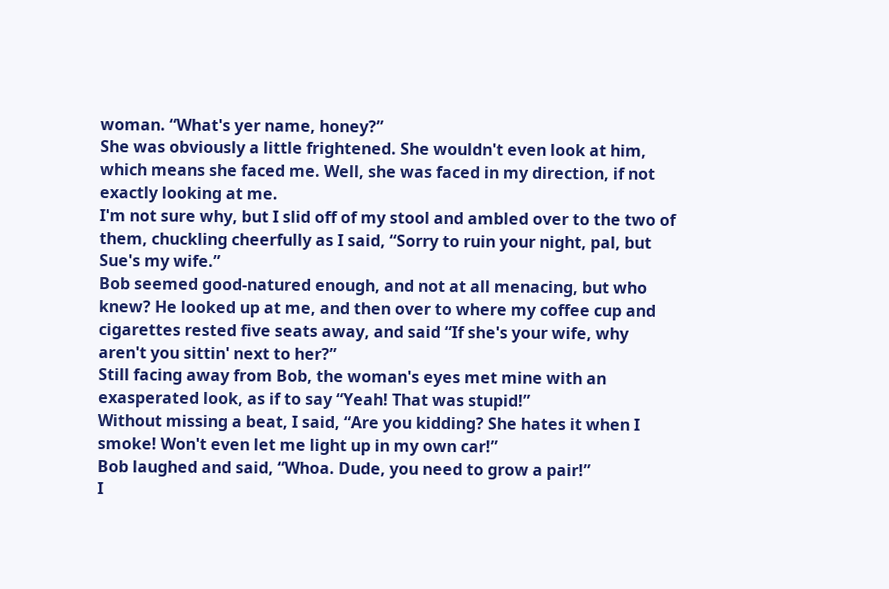woman. “What's yer name, honey?”
She was obviously a little frightened. She wouldn't even look at him, which means she faced me. Well, she was faced in my direction, if not exactly looking at me.
I'm not sure why, but I slid off of my stool and ambled over to the two of them, chuckling cheerfully as I said, “Sorry to ruin your night, pal, but Sue's my wife.”
Bob seemed good-natured enough, and not at all menacing, but who knew? He looked up at me, and then over to where my coffee cup and cigarettes rested five seats away, and said “If she's your wife, why aren't you sittin' next to her?”
Still facing away from Bob, the woman's eyes met mine with an exasperated look, as if to say “Yeah! That was stupid!”
Without missing a beat, I said, “Are you kidding? She hates it when I smoke! Won't even let me light up in my own car!”
Bob laughed and said, “Whoa. Dude, you need to grow a pair!”
I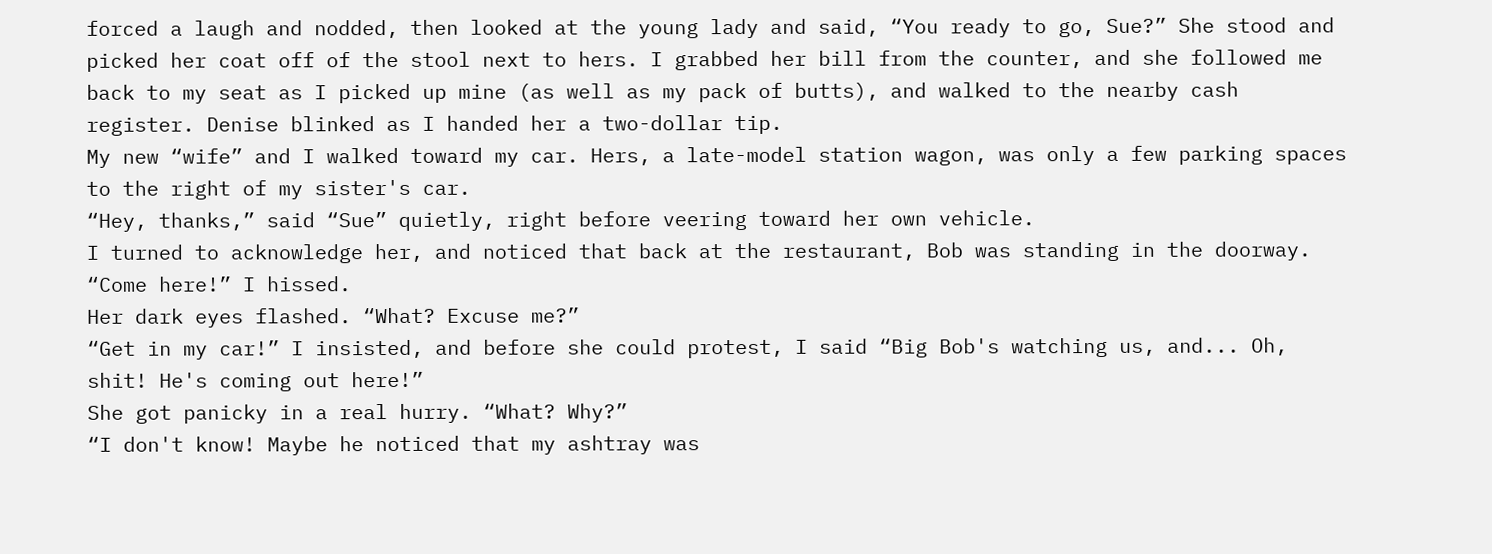forced a laugh and nodded, then looked at the young lady and said, “You ready to go, Sue?” She stood and picked her coat off of the stool next to hers. I grabbed her bill from the counter, and she followed me back to my seat as I picked up mine (as well as my pack of butts), and walked to the nearby cash register. Denise blinked as I handed her a two-dollar tip.
My new “wife” and I walked toward my car. Hers, a late-model station wagon, was only a few parking spaces to the right of my sister's car.
“Hey, thanks,” said “Sue” quietly, right before veering toward her own vehicle.
I turned to acknowledge her, and noticed that back at the restaurant, Bob was standing in the doorway. “Come here!” I hissed.
Her dark eyes flashed. “What? Excuse me?”
“Get in my car!” I insisted, and before she could protest, I said “Big Bob's watching us, and... Oh, shit! He's coming out here!”
She got panicky in a real hurry. “What? Why?”
“I don't know! Maybe he noticed that my ashtray was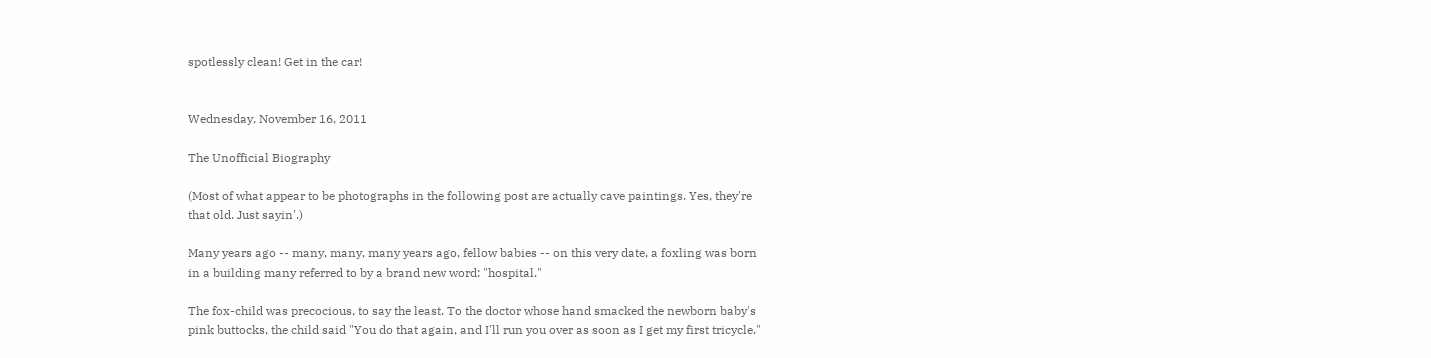spotlessly clean! Get in the car!


Wednesday, November 16, 2011

The Unofficial Biography

(Most of what appear to be photographs in the following post are actually cave paintings. Yes, they're that old. Just sayin'.)

Many years ago -- many, many, many years ago, fellow babies -- on this very date, a foxling was born in a building many referred to by a brand new word: "hospital."

The fox-child was precocious, to say the least. To the doctor whose hand smacked the newborn baby's pink buttocks, the child said "You do that again, and I'll run you over as soon as I get my first tricycle."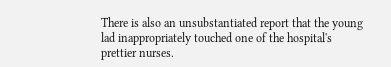There is also an unsubstantiated report that the young lad inappropriately touched one of the hospital's prettier nurses.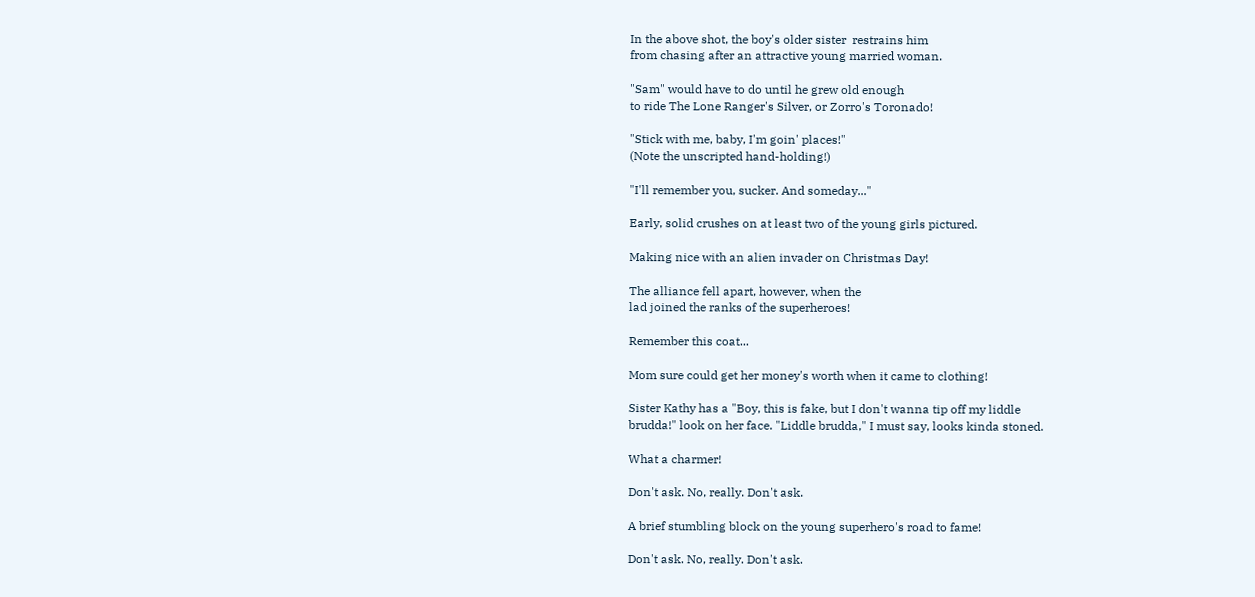In the above shot, the boy's older sister  restrains him
from chasing after an attractive young married woman.

"Sam" would have to do until he grew old enough
to ride The Lone Ranger's Silver, or Zorro's Toronado!

"Stick with me, baby, I'm goin' places!"
(Note the unscripted hand-holding!)

"I'll remember you, sucker. And someday..."

Early, solid crushes on at least two of the young girls pictured.

Making nice with an alien invader on Christmas Day!

The alliance fell apart, however, when the
lad joined the ranks of the superheroes!

Remember this coat...

Mom sure could get her money's worth when it came to clothing!

Sister Kathy has a "Boy, this is fake, but I don't wanna tip off my liddle
brudda!" look on her face. "Liddle brudda," I must say, looks kinda stoned.

What a charmer!

Don't ask. No, really. Don't ask.

A brief stumbling block on the young superhero's road to fame!

Don't ask. No, really. Don't ask.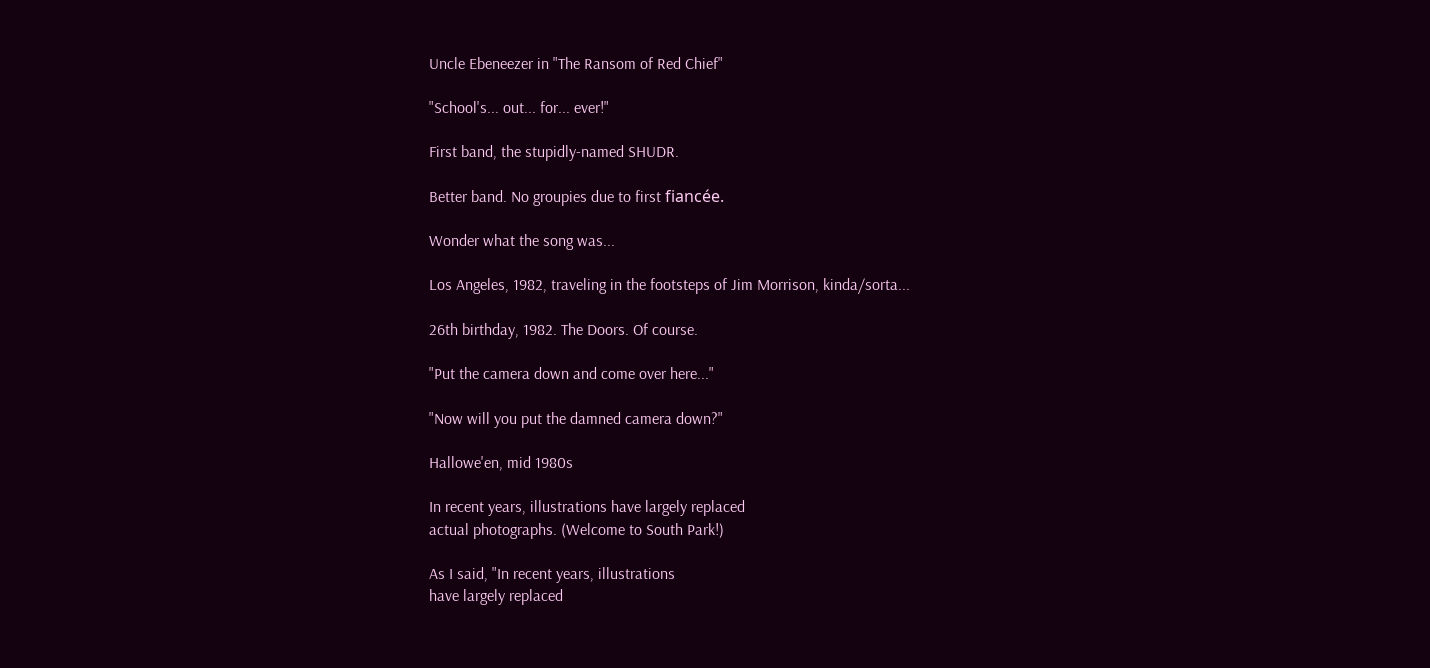Uncle Ebeneezer in "The Ransom of Red Chief"

"School's... out... for... ever!"

First band, the stupidly-named SHUDR.

Better band. No groupies due to first fiancée.

Wonder what the song was...

Los Angeles, 1982, traveling in the footsteps of Jim Morrison, kinda/sorta...

26th birthday, 1982. The Doors. Of course.

"Put the camera down and come over here..."

"Now will you put the damned camera down?"

Hallowe'en, mid 1980s

In recent years, illustrations have largely replaced
actual photographs. (Welcome to South Park!)

As I said, "In recent years, illustrations
have largely replaced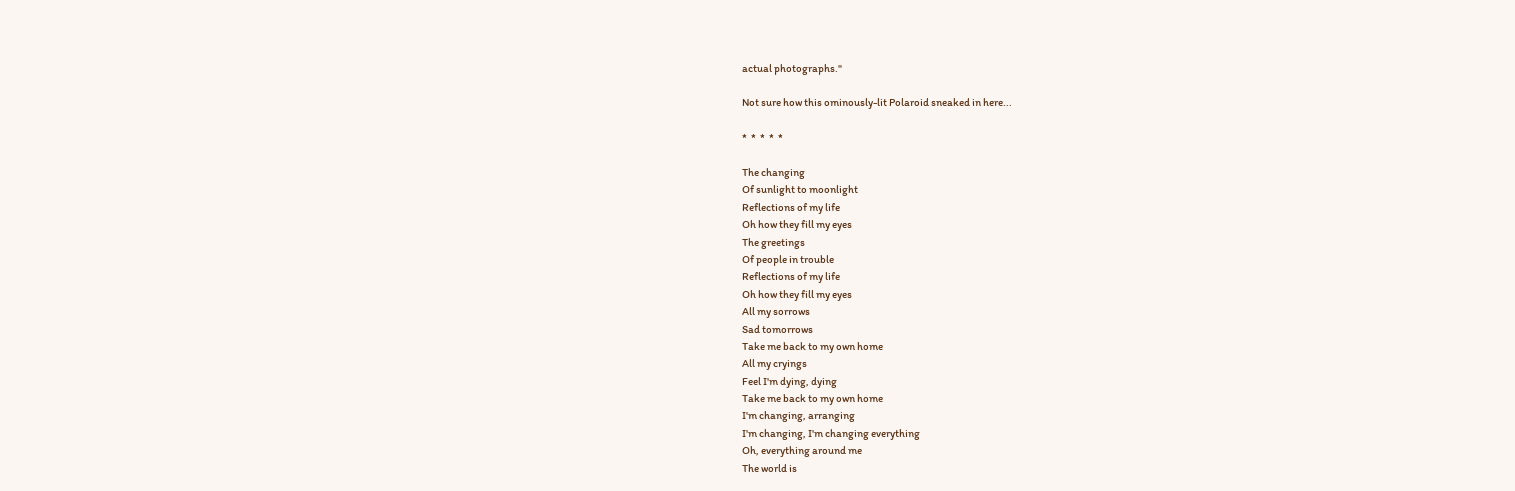actual photographs."

Not sure how this ominously-lit Polaroid sneaked in here...

*  *  *  *  *

The changing
Of sunlight to moonlight
Reflections of my life
Oh how they fill my eyes
The greetings
Of people in trouble
Reflections of my life
Oh how they fill my eyes
All my sorrows
Sad tomorrows
Take me back to my own home
All my cryings
Feel I'm dying, dying
Take me back to my own home
I'm changing, arranging
I'm changing, I'm changing everything
Oh, everything around me
The world is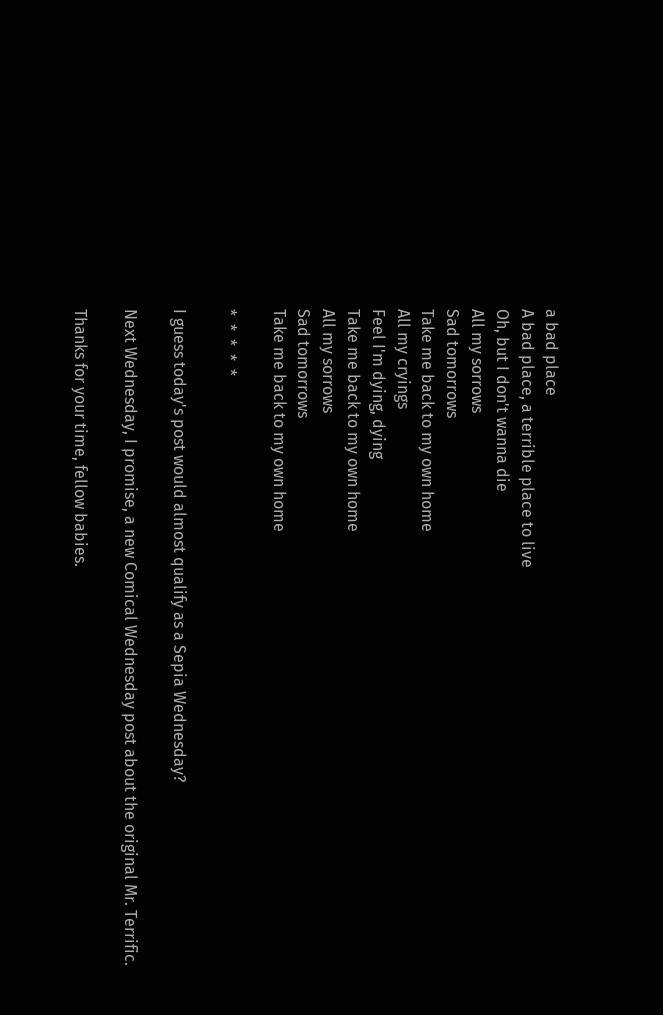a bad place
A bad place, a terrible place to live
Oh, but I don't wanna die
All my sorrows
Sad tomorrows
Take me back to my own home
All my cryings
Feel I'm dying, dying
Take me back to my own home
All my sorrows
Sad tomorrows
Take me back to my own home

*  *  *  *  *

I guess today's post would almost qualify as a Sepia Wednesday?

Next Wednesday, I promise, a new Comical Wednesday post about the original Mr. Terrific.

Thanks for your time, fellow babies.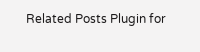Related Posts Plugin for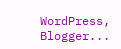WordPress, Blogger...